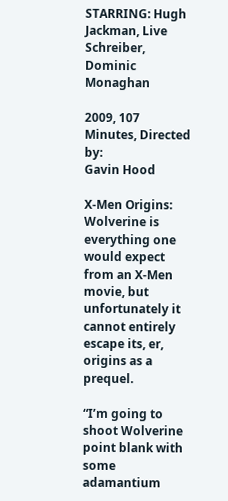STARRING: Hugh Jackman, Live Schreiber, Dominic Monaghan

2009, 107 Minutes, Directed by:
Gavin Hood

X-Men Origins: Wolverine is everything one would expect from an X-Men movie, but unfortunately it cannot entirely escape its, er, origins as a prequel.

“I’m going to shoot Wolverine point blank with some adamantium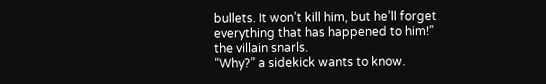bullets. It won’t kill him, but he’ll forget everything that has happened to him!” the villain snarls.
“Why?” a sidekick wants to know.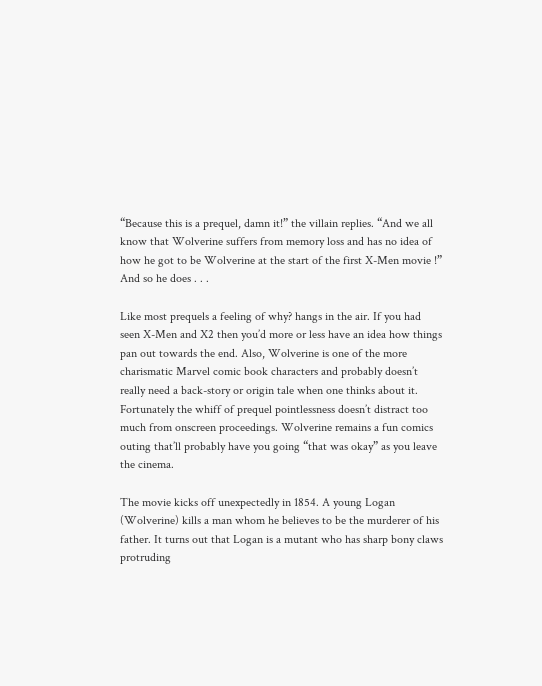“Because this is a prequel, damn it!” the villain replies. “And we all know that Wolverine suffers from memory loss and has no idea of how he got to be Wolverine at the start of the first X-Men movie !”
And so he does . . .

Like most prequels a feeling of why? hangs in the air. If you had seen X-Men and X2 then you’d more or less have an idea how things pan out towards the end. Also, Wolverine is one of the more charismatic Marvel comic book characters and probably doesn’t really need a back-story or origin tale when one thinks about it. Fortunately the whiff of prequel pointlessness doesn’t distract too much from onscreen proceedings. Wolverine remains a fun comics outing that’ll probably have you going “that was okay” as you leave the cinema.

The movie kicks off unexpectedly in 1854. A young Logan (Wolverine) kills a man whom he believes to be the murderer of his father. It turns out that Logan is a mutant who has sharp bony claws protruding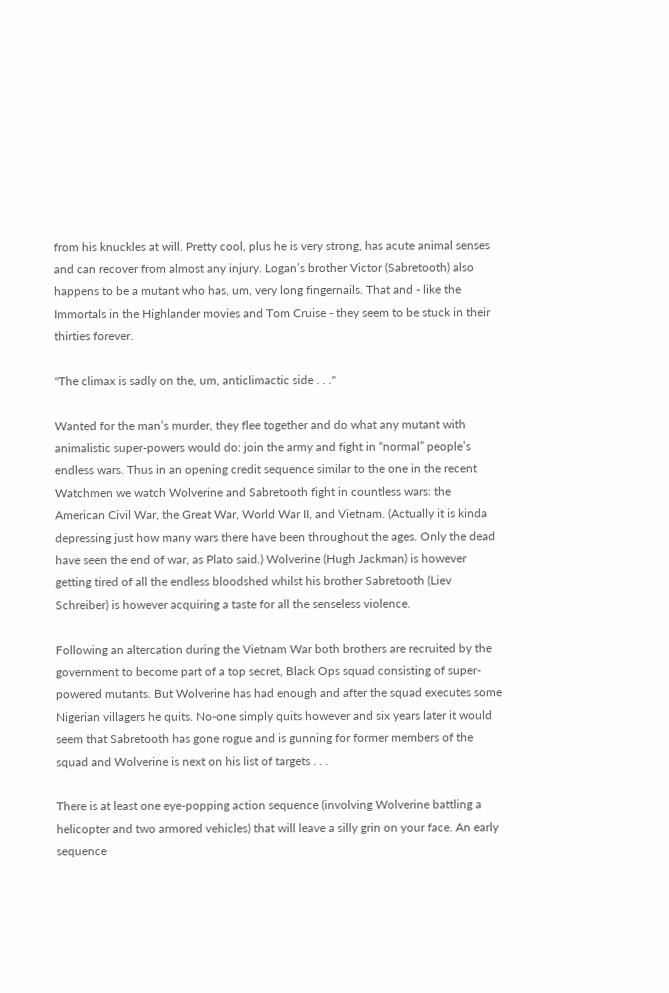from his knuckles at will. Pretty cool, plus he is very strong, has acute animal senses and can recover from almost any injury. Logan’s brother Victor (Sabretooth) also happens to be a mutant who has, um, very long fingernails. That and - like the Immortals in the Highlander movies and Tom Cruise - they seem to be stuck in their thirties forever.

"The climax is sadly on the, um, anticlimactic side . . ."

Wanted for the man’s murder, they flee together and do what any mutant with animalistic super-powers would do: join the army and fight in “normal” people’s endless wars. Thus in an opening credit sequence similar to the one in the recent Watchmen we watch Wolverine and Sabretooth fight in countless wars: the American Civil War, the Great War, World War II, and Vietnam. (Actually it is kinda depressing just how many wars there have been throughout the ages. Only the dead have seen the end of war, as Plato said.) Wolverine (Hugh Jackman) is however getting tired of all the endless bloodshed whilst his brother Sabretooth (Liev Schreiber) is however acquiring a taste for all the senseless violence.

Following an altercation during the Vietnam War both brothers are recruited by the government to become part of a top secret, Black Ops squad consisting of super-powered mutants. But Wolverine has had enough and after the squad executes some Nigerian villagers he quits. No-one simply quits however and six years later it would seem that Sabretooth has gone rogue and is gunning for former members of the squad and Wolverine is next on his list of targets . . .

There is at least one eye-popping action sequence (involving Wolverine battling a helicopter and two armored vehicles) that will leave a silly grin on your face. An early sequence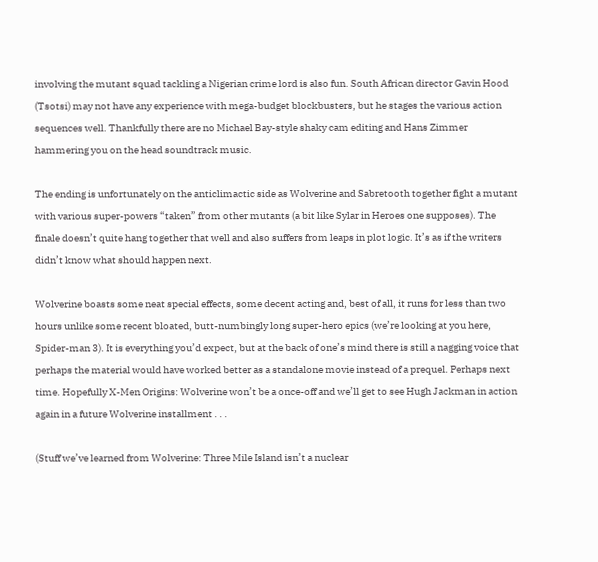involving the mutant squad tackling a Nigerian crime lord is also fun. South African director Gavin Hood (Tsotsi) may not have any experience with mega-budget blockbusters, but he stages the various action sequences well. Thankfully there are no Michael Bay-style shaky cam editing and Hans Zimmer hammering you on the head soundtrack music.

The ending is unfortunately on the anticlimactic side as Wolverine and Sabretooth together fight a mutant with various super-powers “taken” from other mutants (a bit like Sylar in Heroes one supposes). The finale doesn’t quite hang together that well and also suffers from leaps in plot logic. It’s as if the writers didn’t know what should happen next.

Wolverine boasts some neat special effects, some decent acting and, best of all, it runs for less than two hours unlike some recent bloated, butt-numbingly long super-hero epics (we’re looking at you here, Spider-man 3). It is everything you’d expect, but at the back of one’s mind there is still a nagging voice that perhaps the material would have worked better as a standalone movie instead of a prequel. Perhaps next time. Hopefully X-Men Origins: Wolverine won’t be a once-off and we’ll get to see Hugh Jackman in action again in a future Wolverine installment . . .

(Stuff we’ve learned from Wolverine: Three Mile Island isn’t a nuclear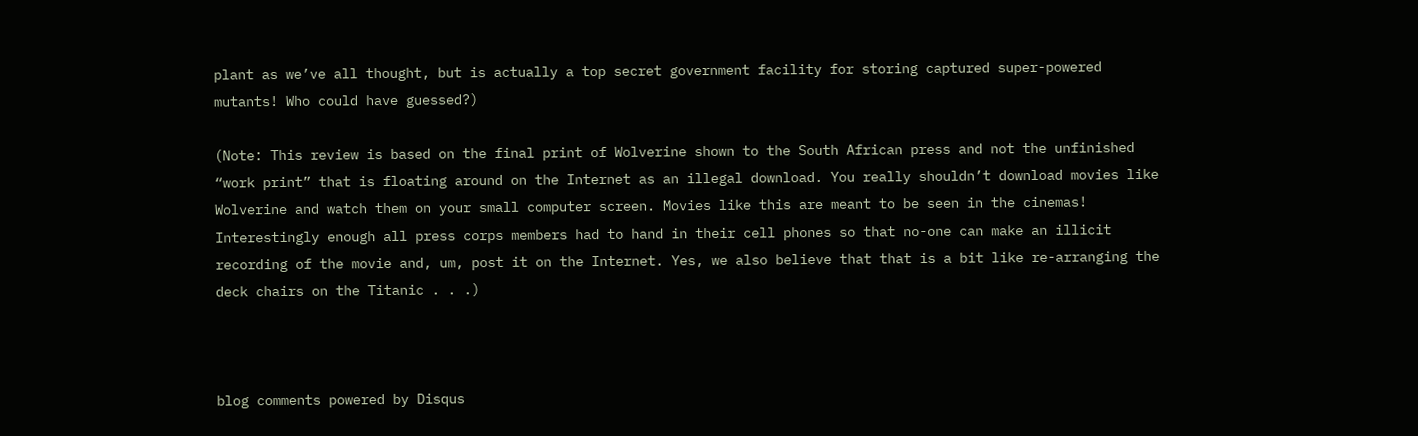plant as we’ve all thought, but is actually a top secret government facility for storing captured super-powered mutants! Who could have guessed?)

(Note: This review is based on the final print of Wolverine shown to the South African press and not the unfinished “work print” that is floating around on the Internet as an illegal download. You really shouldn’t download movies like Wolverine and watch them on your small computer screen. Movies like this are meant to be seen in the cinemas! Interestingly enough all press corps members had to hand in their cell phones so that no-one can make an illicit recording of the movie and, um, post it on the Internet. Yes, we also believe that that is a bit like re-arranging the deck chairs on the Titanic . . .)



blog comments powered by Disqus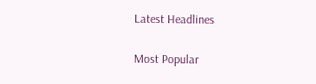Latest Headlines

Most Popular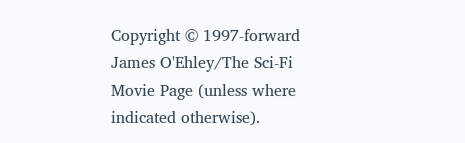Copyright © 1997-forward James O'Ehley/The Sci-Fi Movie Page (unless where indicated otherwise).